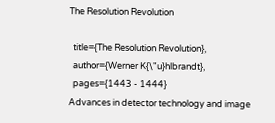The Resolution Revolution

  title={The Resolution Revolution},
  author={Werner K{\"u}hlbrandt},
  pages={1443 - 1444}
Advances in detector technology and image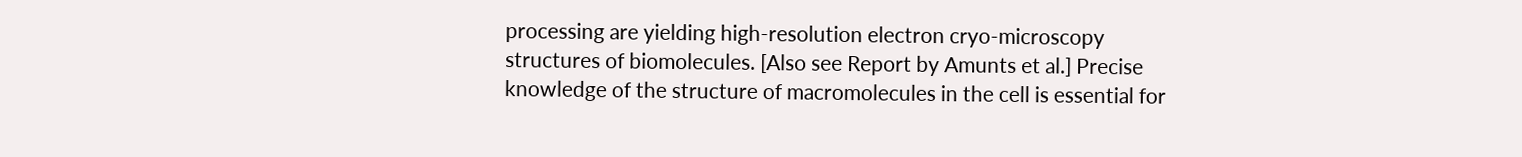processing are yielding high-resolution electron cryo-microscopy structures of biomolecules. [Also see Report by Amunts et al.] Precise knowledge of the structure of macromolecules in the cell is essential for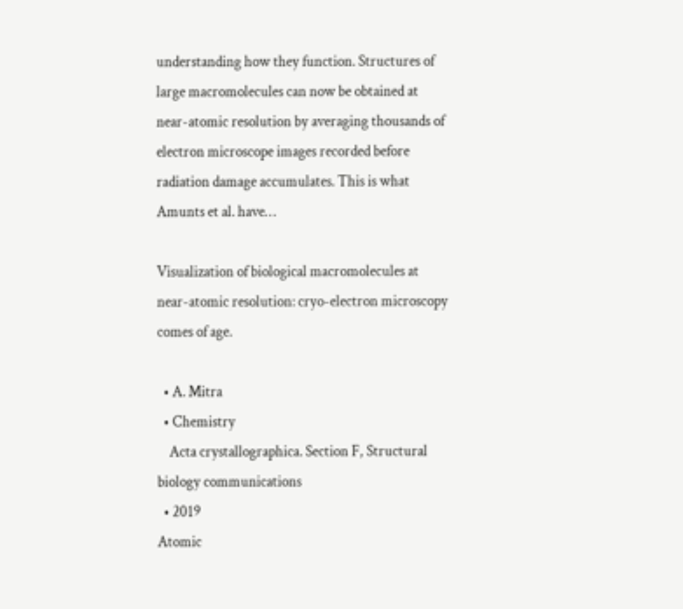understanding how they function. Structures of large macromolecules can now be obtained at near-atomic resolution by averaging thousands of electron microscope images recorded before radiation damage accumulates. This is what Amunts et al. have…

Visualization of biological macromolecules at near-atomic resolution: cryo-electron microscopy comes of age.

  • A. Mitra
  • Chemistry
    Acta crystallographica. Section F, Structural biology communications
  • 2019
Atomic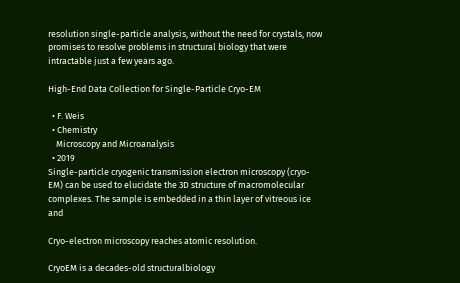resolution single-particle analysis, without the need for crystals, now promises to resolve problems in structural biology that were intractable just a few years ago.

High-End Data Collection for Single-Particle Cryo-EM

  • F. Weis
  • Chemistry
    Microscopy and Microanalysis
  • 2019
Single-particle cryogenic transmission electron microscopy (cryo-EM) can be used to elucidate the 3D structure of macromolecular complexes. The sample is embedded in a thin layer of vitreous ice and

Cryo-electron microscopy reaches atomic resolution.

CryoEM is a decades-old structuralbiology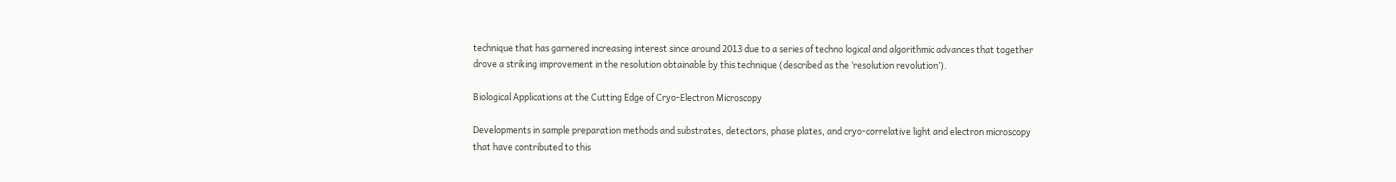technique that has garnered increasing interest since around 2013 due to a series of techno logical and algorithmic advances that together drove a striking improvement in the resolution obtainable by this technique (described as the ‘resolution revolution’).

Biological Applications at the Cutting Edge of Cryo-Electron Microscopy

Developments in sample preparation methods and substrates, detectors, phase plates, and cryo-correlative light and electron microscopy that have contributed to this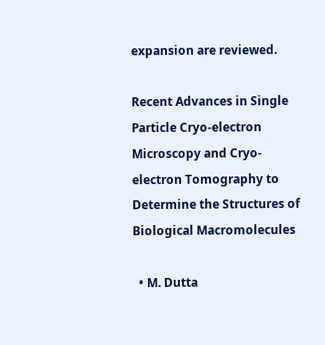expansion are reviewed.

Recent Advances in Single Particle Cryo-electron Microscopy and Cryo-electron Tomography to Determine the Structures of Biological Macromolecules

  • M. Dutta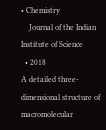• Chemistry
    Journal of the Indian Institute of Science
  • 2018
A detailed three-dimensional structure of macromolecular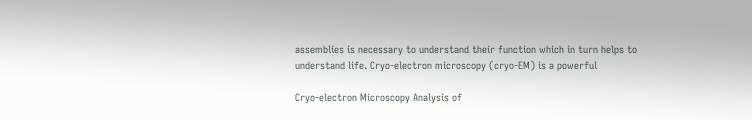assemblies is necessary to understand their function which in turn helps to understand life. Cryo-electron microscopy (cryo-EM) is a powerful

Cryo-electron Microscopy Analysis of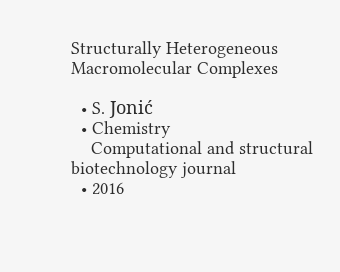Structurally Heterogeneous Macromolecular Complexes

  • S. Jonić
  • Chemistry
    Computational and structural biotechnology journal
  • 2016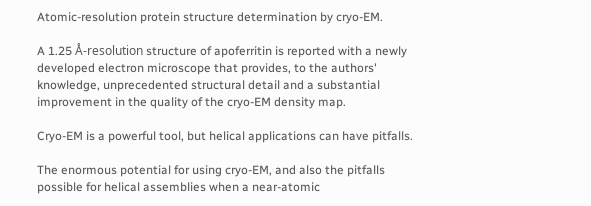Atomic-resolution protein structure determination by cryo-EM.

A 1.25 Å-resolution structure of apoferritin is reported with a newly developed electron microscope that provides, to the authors' knowledge, unprecedented structural detail and a substantial improvement in the quality of the cryo-EM density map.

Cryo-EM is a powerful tool, but helical applications can have pitfalls.

The enormous potential for using cryo-EM, and also the pitfalls possible for helical assemblies when a near-atomic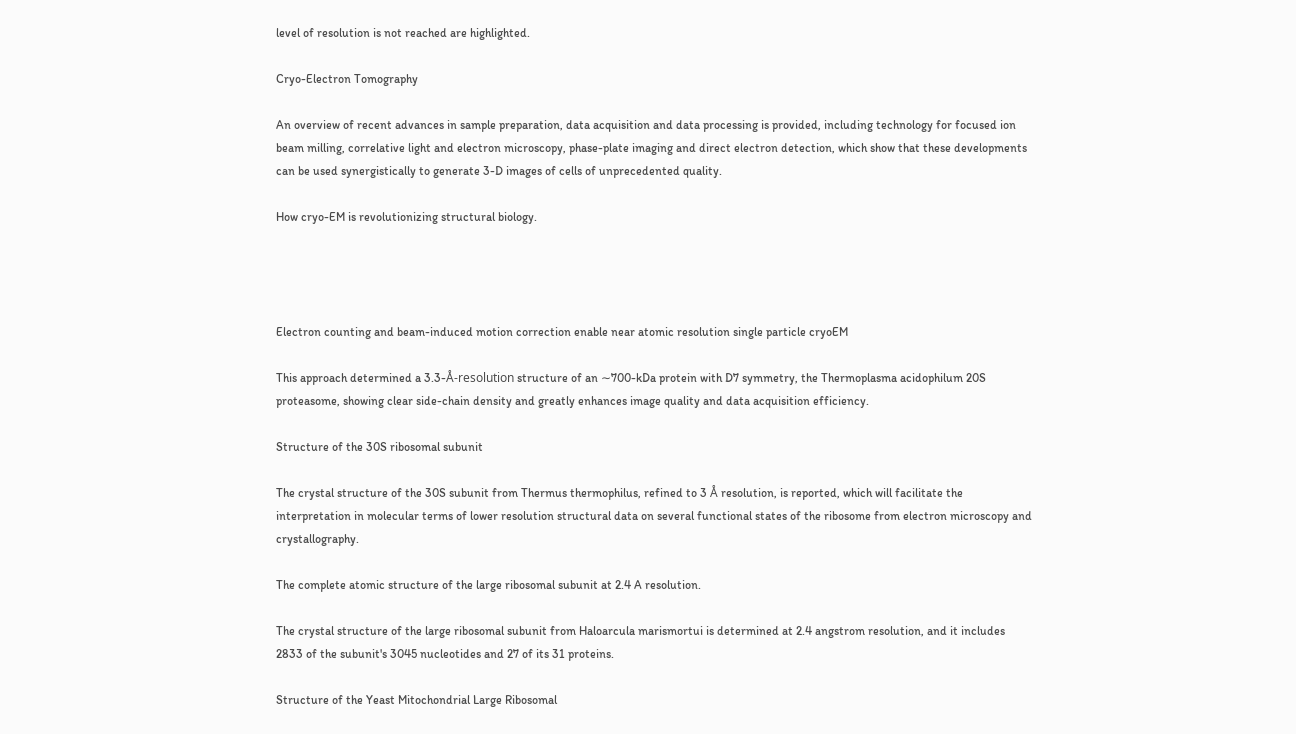level of resolution is not reached are highlighted.

Cryo-Electron Tomography

An overview of recent advances in sample preparation, data acquisition and data processing is provided, including technology for focused ion beam milling, correlative light and electron microscopy, phase-plate imaging and direct electron detection, which show that these developments can be used synergistically to generate 3-D images of cells of unprecedented quality.

How cryo-EM is revolutionizing structural biology.




Electron counting and beam-induced motion correction enable near atomic resolution single particle cryoEM

This approach determined a 3.3-Å-resolution structure of an ∼700-kDa protein with D7 symmetry, the Thermoplasma acidophilum 20S proteasome, showing clear side-chain density and greatly enhances image quality and data acquisition efficiency.

Structure of the 30S ribosomal subunit

The crystal structure of the 30S subunit from Thermus thermophilus, refined to 3 Å resolution, is reported, which will facilitate the interpretation in molecular terms of lower resolution structural data on several functional states of the ribosome from electron microscopy and crystallography.

The complete atomic structure of the large ribosomal subunit at 2.4 A resolution.

The crystal structure of the large ribosomal subunit from Haloarcula marismortui is determined at 2.4 angstrom resolution, and it includes 2833 of the subunit's 3045 nucleotides and 27 of its 31 proteins.

Structure of the Yeast Mitochondrial Large Ribosomal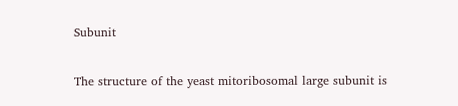Subunit

The structure of the yeast mitoribosomal large subunit is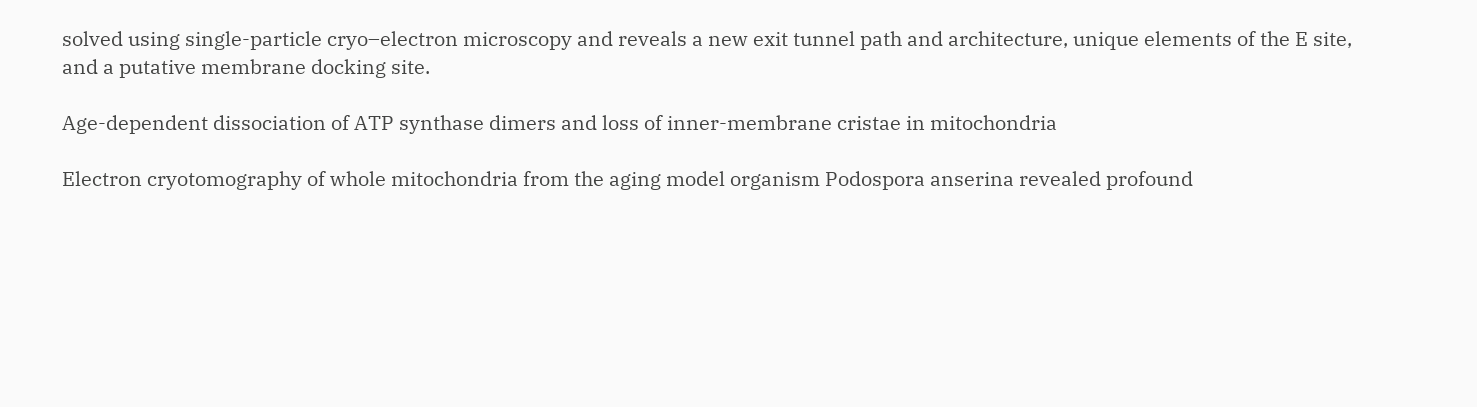solved using single-particle cryo–electron microscopy and reveals a new exit tunnel path and architecture, unique elements of the E site, and a putative membrane docking site.

Age-dependent dissociation of ATP synthase dimers and loss of inner-membrane cristae in mitochondria

Electron cryotomography of whole mitochondria from the aging model organism Podospora anserina revealed profound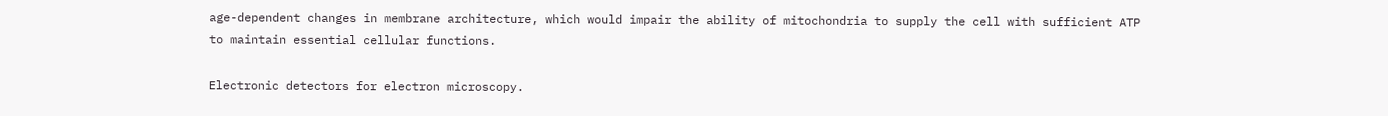age-dependent changes in membrane architecture, which would impair the ability of mitochondria to supply the cell with sufficient ATP to maintain essential cellular functions.

Electronic detectors for electron microscopy.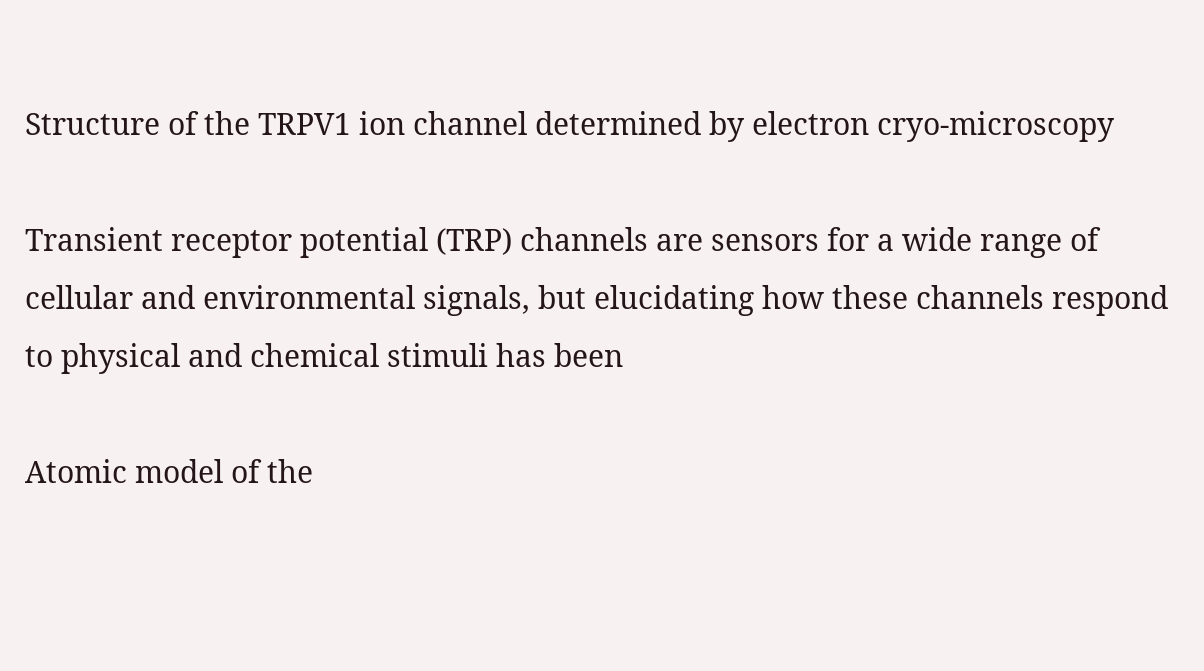Structure of the TRPV1 ion channel determined by electron cryo-microscopy

Transient receptor potential (TRP) channels are sensors for a wide range of cellular and environmental signals, but elucidating how these channels respond to physical and chemical stimuli has been

Atomic model of the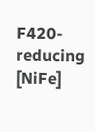F420-reducing [NiFe]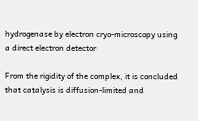hydrogenase by electron cryo-microscopy using a direct electron detector

From the rigidity of the complex, it is concluded that catalysis is diffusion-limited and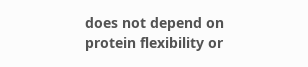does not depend on protein flexibility or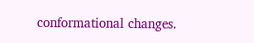conformational changes.